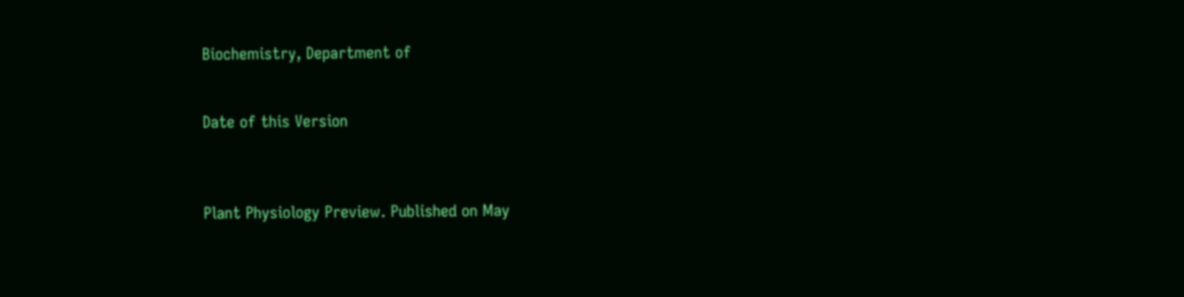Biochemistry, Department of


Date of this Version



Plant Physiology Preview. Published on May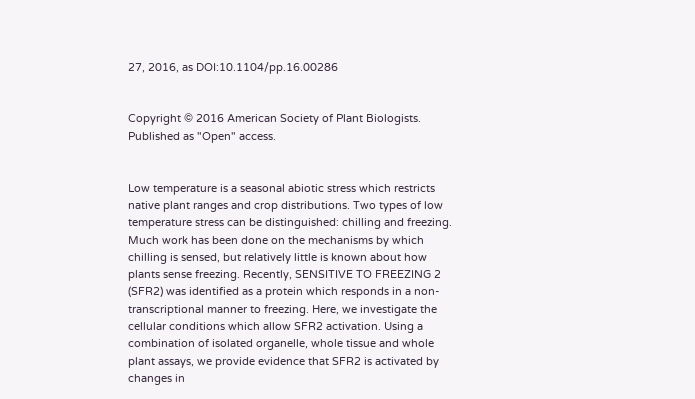27, 2016, as DOI:10.1104/pp.16.00286


Copyright © 2016 American Society of Plant Biologists. Published as "Open" access.


Low temperature is a seasonal abiotic stress which restricts native plant ranges and crop distributions. Two types of low temperature stress can be distinguished: chilling and freezing. Much work has been done on the mechanisms by which chilling is sensed, but relatively little is known about how plants sense freezing. Recently, SENSITIVE TO FREEZING 2 (SFR2) was identified as a protein which responds in a non-transcriptional manner to freezing. Here, we investigate the cellular conditions which allow SFR2 activation. Using a combination of isolated organelle, whole tissue and whole plant assays, we provide evidence that SFR2 is activated by changes in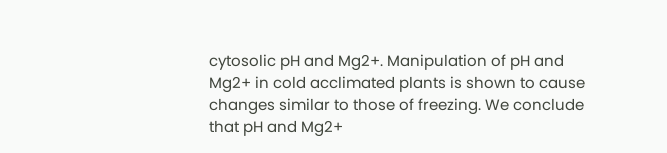cytosolic pH and Mg2+. Manipulation of pH and Mg2+ in cold acclimated plants is shown to cause changes similar to those of freezing. We conclude that pH and Mg2+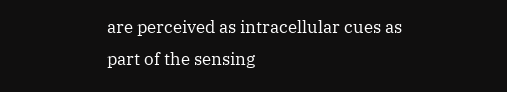are perceived as intracellular cues as part of the sensing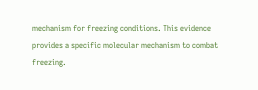mechanism for freezing conditions. This evidence provides a specific molecular mechanism to combat freezing.